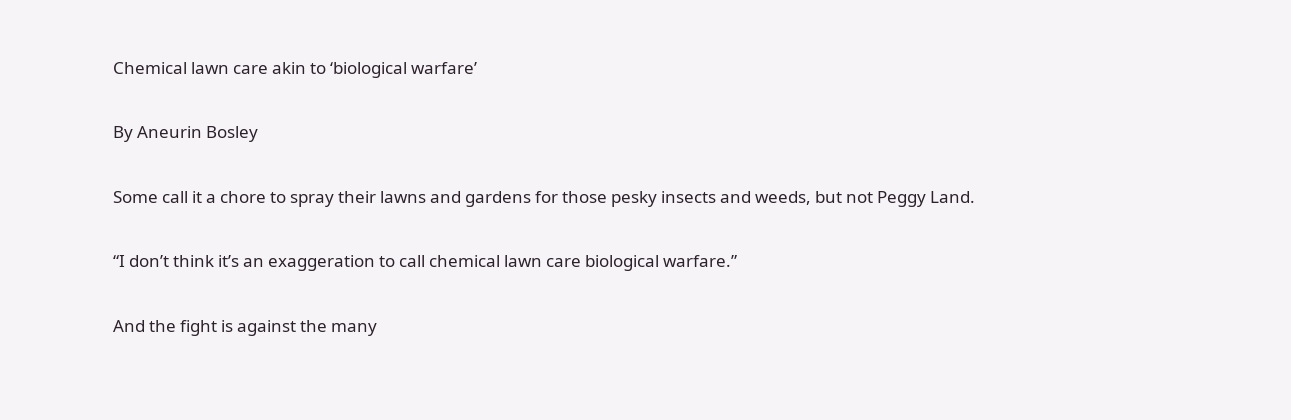Chemical lawn care akin to ‘biological warfare’

By Aneurin Bosley

Some call it a chore to spray their lawns and gardens for those pesky insects and weeds, but not Peggy Land.

“I don’t think it’s an exaggeration to call chemical lawn care biological warfare.”

And the fight is against the many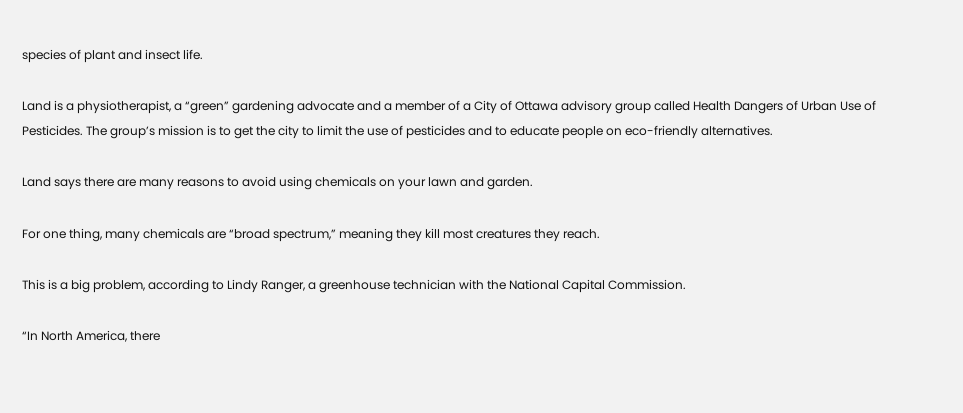species of plant and insect life.

Land is a physiotherapist, a “green” gardening advocate and a member of a City of Ottawa advisory group called Health Dangers of Urban Use of Pesticides. The group’s mission is to get the city to limit the use of pesticides and to educate people on eco-friendly alternatives.

Land says there are many reasons to avoid using chemicals on your lawn and garden.

For one thing, many chemicals are “broad spectrum,” meaning they kill most creatures they reach.

This is a big problem, according to Lindy Ranger, a greenhouse technician with the National Capital Commission.

“In North America, there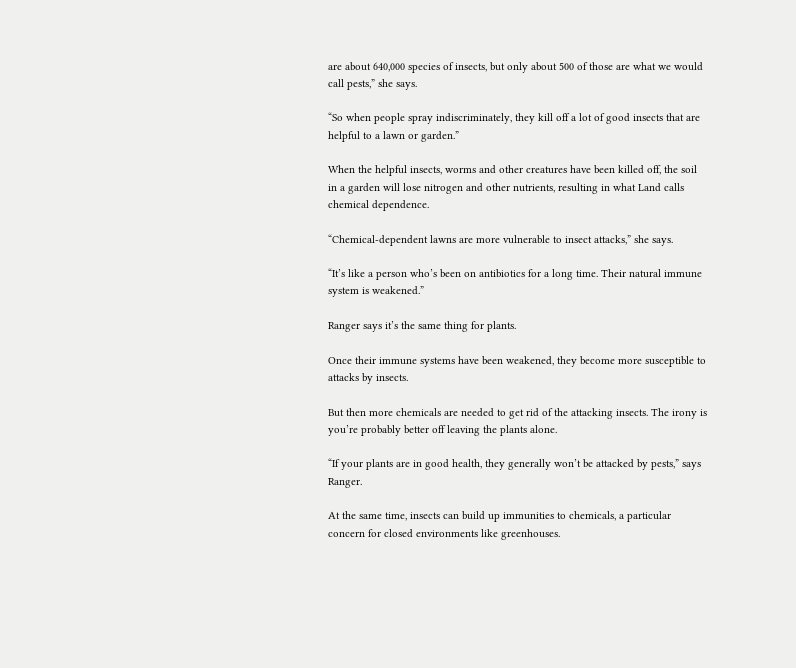are about 640,000 species of insects, but only about 500 of those are what we would call pests,” she says.

“So when people spray indiscriminately, they kill off a lot of good insects that are helpful to a lawn or garden.”

When the helpful insects, worms and other creatures have been killed off, the soil in a garden will lose nitrogen and other nutrients, resulting in what Land calls chemical dependence.

“Chemical-dependent lawns are more vulnerable to insect attacks,” she says.

“It’s like a person who’s been on antibiotics for a long time. Their natural immune system is weakened.”

Ranger says it’s the same thing for plants.

Once their immune systems have been weakened, they become more susceptible to attacks by insects.

But then more chemicals are needed to get rid of the attacking insects. The irony is you’re probably better off leaving the plants alone.

“If your plants are in good health, they generally won’t be attacked by pests,” says Ranger.

At the same time, insects can build up immunities to chemicals, a particular concern for closed environments like greenhouses.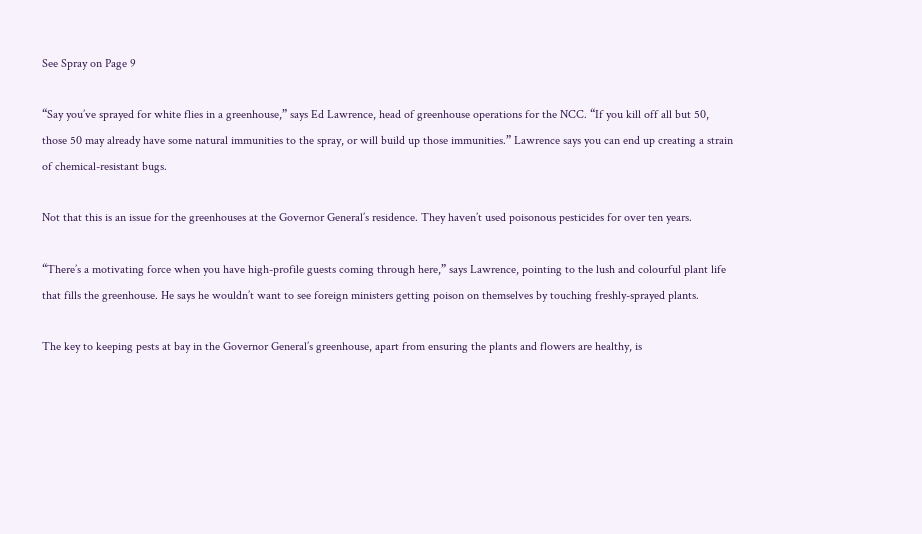See Spray on Page 9

“Say you’ve sprayed for white flies in a greenhouse,” says Ed Lawrence, head of greenhouse operations for the NCC. “If you kill off all but 50, those 50 may already have some natural immunities to the spray, or will build up those immunities.” Lawrence says you can end up creating a strain of chemical-resistant bugs.

Not that this is an issue for the greenhouses at the Governor General’s residence. They haven’t used poisonous pesticides for over ten years.

“There’s a motivating force when you have high-profile guests coming through here,” says Lawrence, pointing to the lush and colourful plant life that fills the greenhouse. He says he wouldn’t want to see foreign ministers getting poison on themselves by touching freshly-sprayed plants.

The key to keeping pests at bay in the Governor General’s greenhouse, apart from ensuring the plants and flowers are healthy, is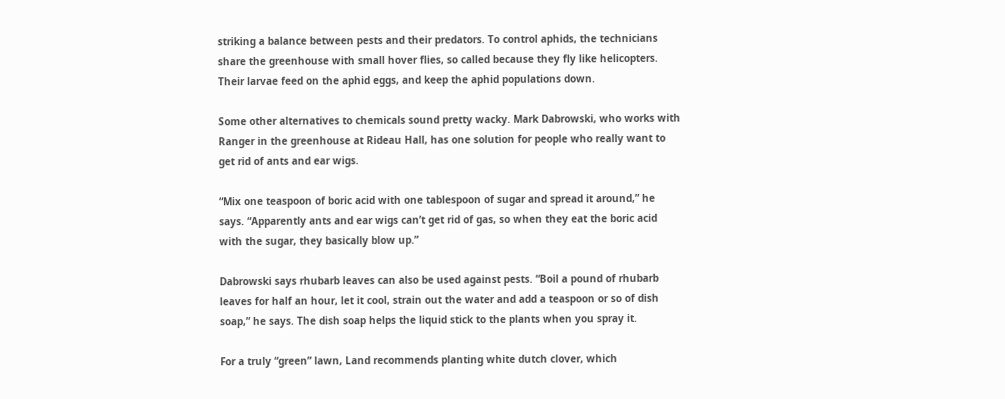striking a balance between pests and their predators. To control aphids, the technicians share the greenhouse with small hover flies, so called because they fly like helicopters. Their larvae feed on the aphid eggs, and keep the aphid populations down.

Some other alternatives to chemicals sound pretty wacky. Mark Dabrowski, who works with Ranger in the greenhouse at Rideau Hall, has one solution for people who really want to get rid of ants and ear wigs.

“Mix one teaspoon of boric acid with one tablespoon of sugar and spread it around,” he says. “Apparently ants and ear wigs can’t get rid of gas, so when they eat the boric acid with the sugar, they basically blow up.”

Dabrowski says rhubarb leaves can also be used against pests. “Boil a pound of rhubarb leaves for half an hour, let it cool, strain out the water and add a teaspoon or so of dish soap,” he says. The dish soap helps the liquid stick to the plants when you spray it.

For a truly “green” lawn, Land recommends planting white dutch clover, which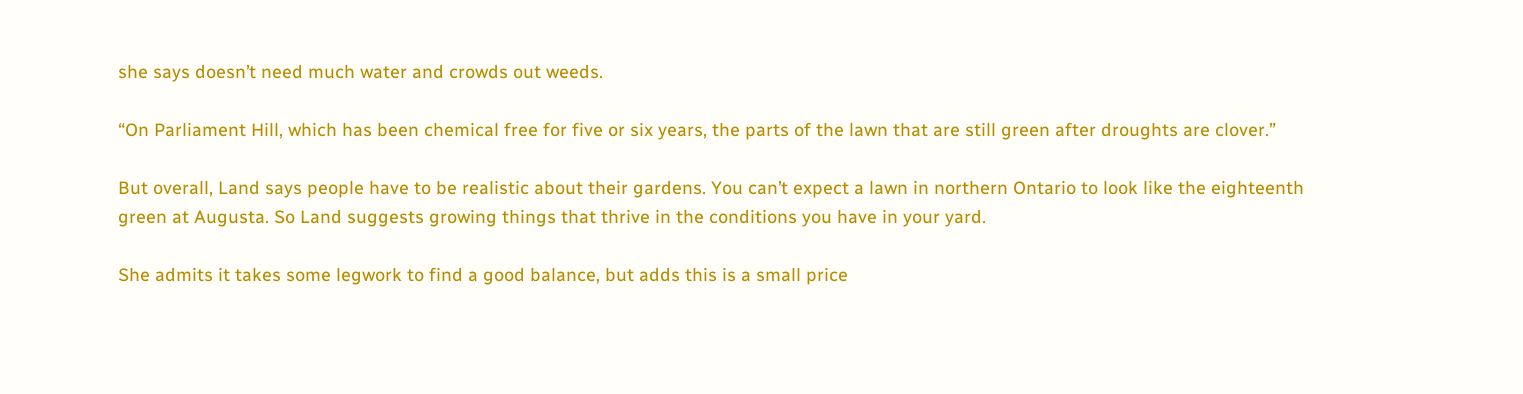she says doesn’t need much water and crowds out weeds.

“On Parliament Hill, which has been chemical free for five or six years, the parts of the lawn that are still green after droughts are clover.”

But overall, Land says people have to be realistic about their gardens. You can’t expect a lawn in northern Ontario to look like the eighteenth green at Augusta. So Land suggests growing things that thrive in the conditions you have in your yard.

She admits it takes some legwork to find a good balance, but adds this is a small price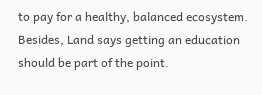to pay for a healthy, balanced ecosystem. Besides, Land says getting an education should be part of the point.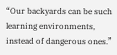“Our backyards can be such learning environments, instead of dangerous ones.”